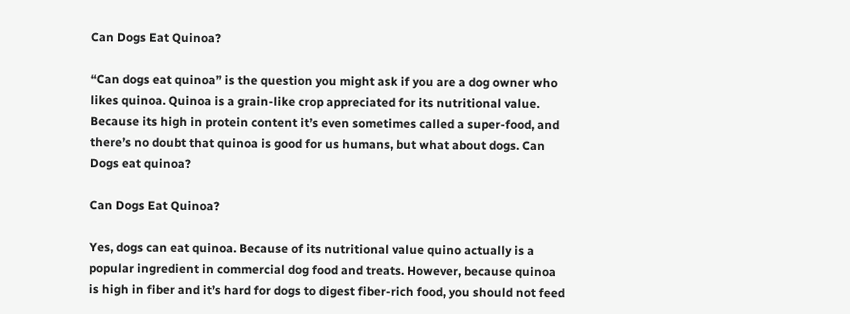Can Dogs Eat Quinoa?

“Can dogs eat quinoa” is the question you might ask if you are a dog owner who likes quinoa. Quinoa is a grain-like crop appreciated for its nutritional value. Because its high in protein content it’s even sometimes called a super-food, and there’s no doubt that quinoa is good for us humans, but what about dogs. Can Dogs eat quinoa?

Can Dogs Eat Quinoa?

Yes, dogs can eat quinoa. Because of its nutritional value quino actually is a popular ingredient in commercial dog food and treats. However, because quinoa is high in fiber and it’s hard for dogs to digest fiber-rich food, you should not feed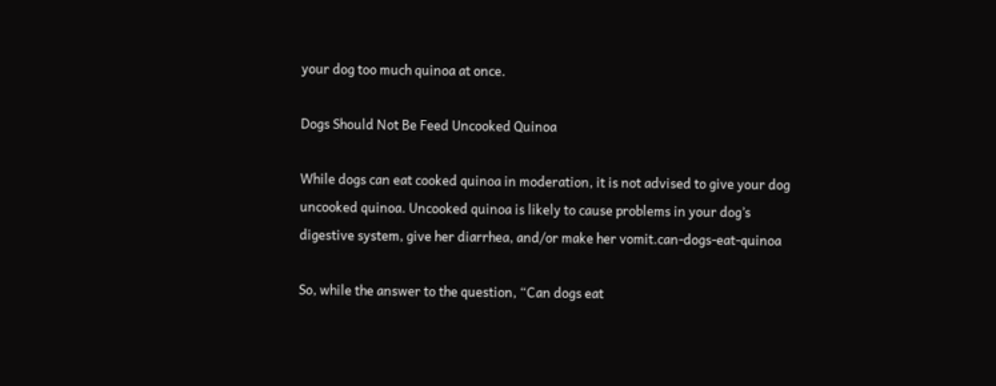your dog too much quinoa at once.

Dogs Should Not Be Feed Uncooked Quinoa

While dogs can eat cooked quinoa in moderation, it is not advised to give your dog uncooked quinoa. Uncooked quinoa is likely to cause problems in your dog’s digestive system, give her diarrhea, and/or make her vomit.can-dogs-eat-quinoa

So, while the answer to the question, “Can dogs eat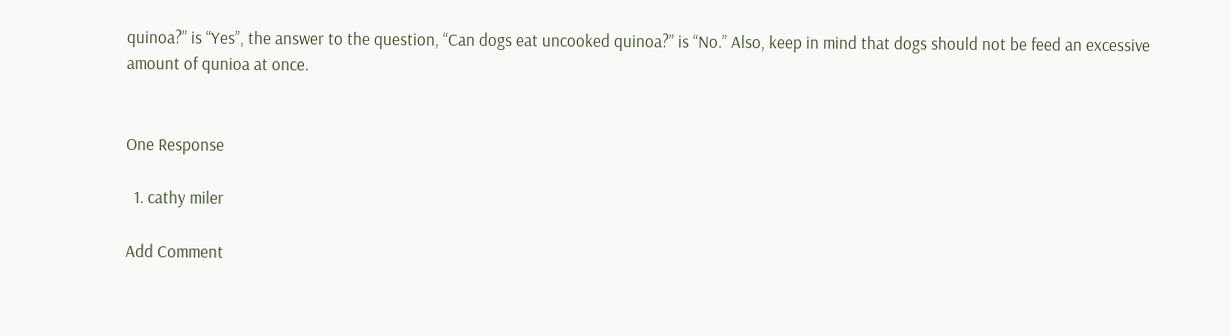quinoa?” is “Yes”, the answer to the question, “Can dogs eat uncooked quinoa?” is “No.” Also, keep in mind that dogs should not be feed an excessive amount of qunioa at once.


One Response

  1. cathy miler

Add Comment